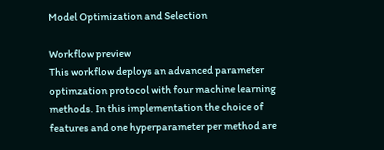Model Optimization and Selection

Workflow preview
This workflow deploys an advanced parameter optimzation protocol with four machine learning methods. In this implementation the choice of features and one hyperparameter per method are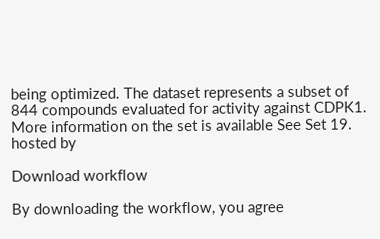being optimized. The dataset represents a subset of 844 compounds evaluated for activity against CDPK1. More information on the set is available See Set 19.
hosted by

Download workflow

By downloading the workflow, you agree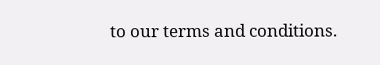to our terms and conditions.